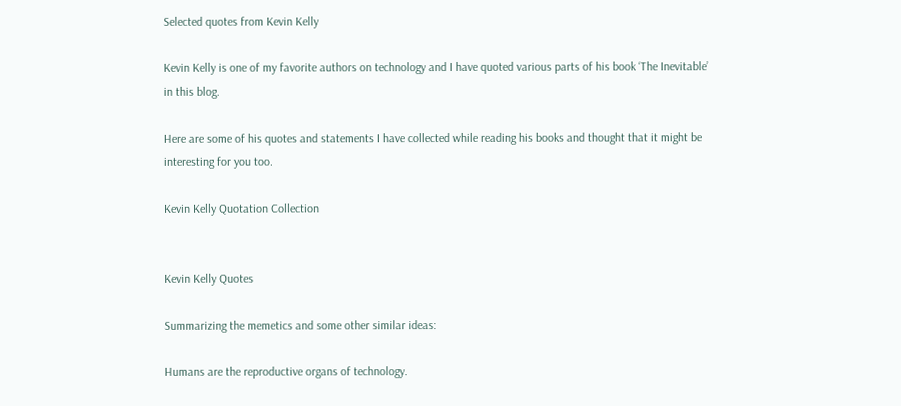Selected quotes from Kevin Kelly

Kevin Kelly is one of my favorite authors on technology and I have quoted various parts of his book ‘The Inevitable’ in this blog.

Here are some of his quotes and statements I have collected while reading his books and thought that it might be interesting for you too.

Kevin Kelly Quotation Collection


Kevin Kelly Quotes

Summarizing the memetics and some other similar ideas:

Humans are the reproductive organs of technology.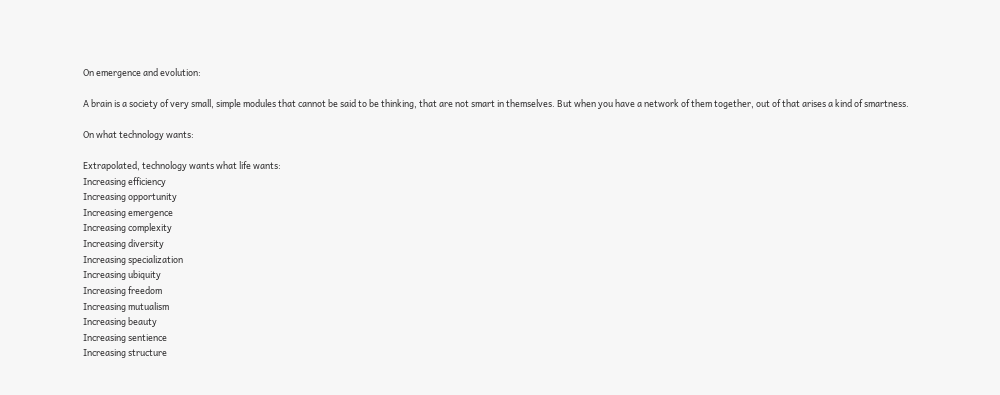On emergence and evolution:

A brain is a society of very small, simple modules that cannot be said to be thinking, that are not smart in themselves. But when you have a network of them together, out of that arises a kind of smartness.

On what technology wants:

Extrapolated, technology wants what life wants:
Increasing efficiency
Increasing opportunity
Increasing emergence
Increasing complexity
Increasing diversity
Increasing specialization
Increasing ubiquity
Increasing freedom
Increasing mutualism
Increasing beauty
Increasing sentience
Increasing structure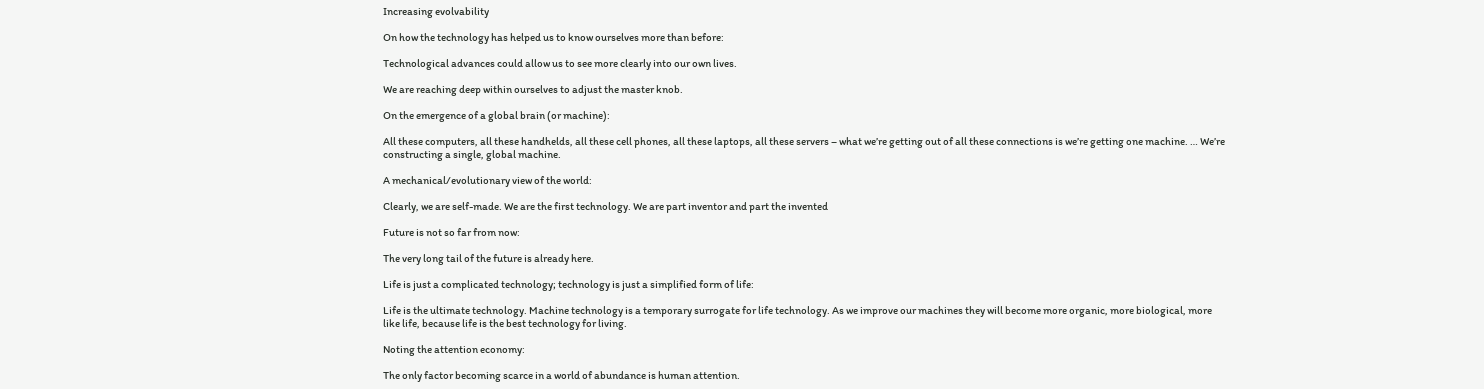Increasing evolvability

On how the technology has helped us to know ourselves more than before:

Technological advances could allow us to see more clearly into our own lives.

We are reaching deep within ourselves to adjust the master knob.

On the emergence of a global brain (or machine):

All these computers, all these handhelds, all these cell phones, all these laptops, all these servers – what we’re getting out of all these connections is we’re getting one machine. … We’re constructing a single, global machine.

A mechanical/evolutionary view of the world:

Clearly, we are self-made. We are the first technology. We are part inventor and part the invented

Future is not so far from now:

The very long tail of the future is already here.

Life is just a complicated technology; technology is just a simplified form of life:

Life is the ultimate technology. Machine technology is a temporary surrogate for life technology. As we improve our machines they will become more organic, more biological, more like life, because life is the best technology for living.

Noting the attention economy:

The only factor becoming scarce in a world of abundance is human attention.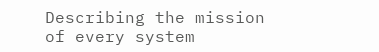Describing the mission of every system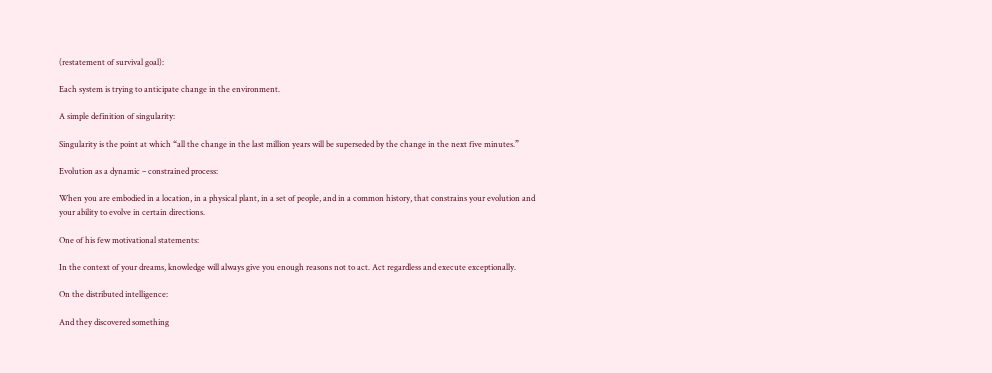(restatement of survival goal):

Each system is trying to anticipate change in the environment.

A simple definition of singularity:

Singularity is the point at which “all the change in the last million years will be superseded by the change in the next five minutes.”

Evolution as a dynamic – constrained process:

When you are embodied in a location, in a physical plant, in a set of people, and in a common history, that constrains your evolution and your ability to evolve in certain directions.

One of his few motivational statements:

In the context of your dreams, knowledge will always give you enough reasons not to act. Act regardless and execute exceptionally.

On the distributed intelligence:

And they discovered something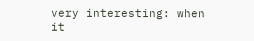very interesting: when it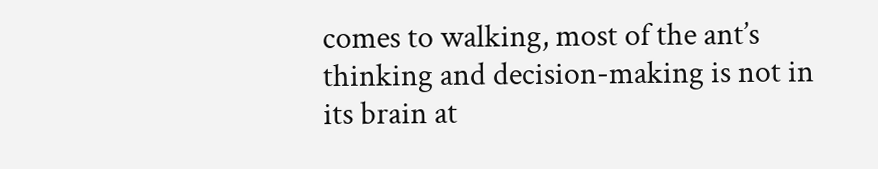comes to walking, most of the ant’s thinking and decision-making is not in its brain at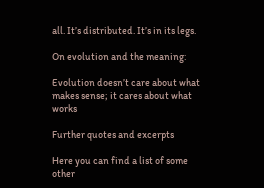all. It’s distributed. It’s in its legs.

On evolution and the meaning:

Evolution doesn’t care about what makes sense; it cares about what works

Further quotes and excerpts

Here you can find a list of some other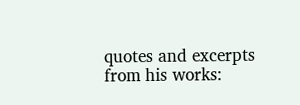quotes and excerpts from his works: